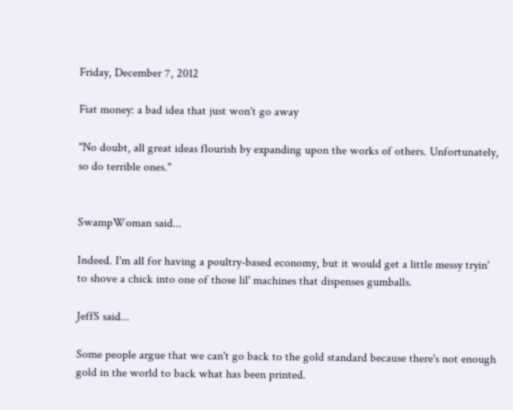Friday, December 7, 2012

Fiat money: a bad idea that just won't go away

"No doubt, all great ideas flourish by expanding upon the works of others. Unfortunately, so do terrible ones."


SwampWoman said...

Indeed. I'm all for having a poultry-based economy, but it would get a little messy tryin' to shove a chick into one of those lil' machines that dispenses gumballs.

JeffS said...

Some people argue that we can't go back to the gold standard because there's not enough gold in the world to back what has been printed.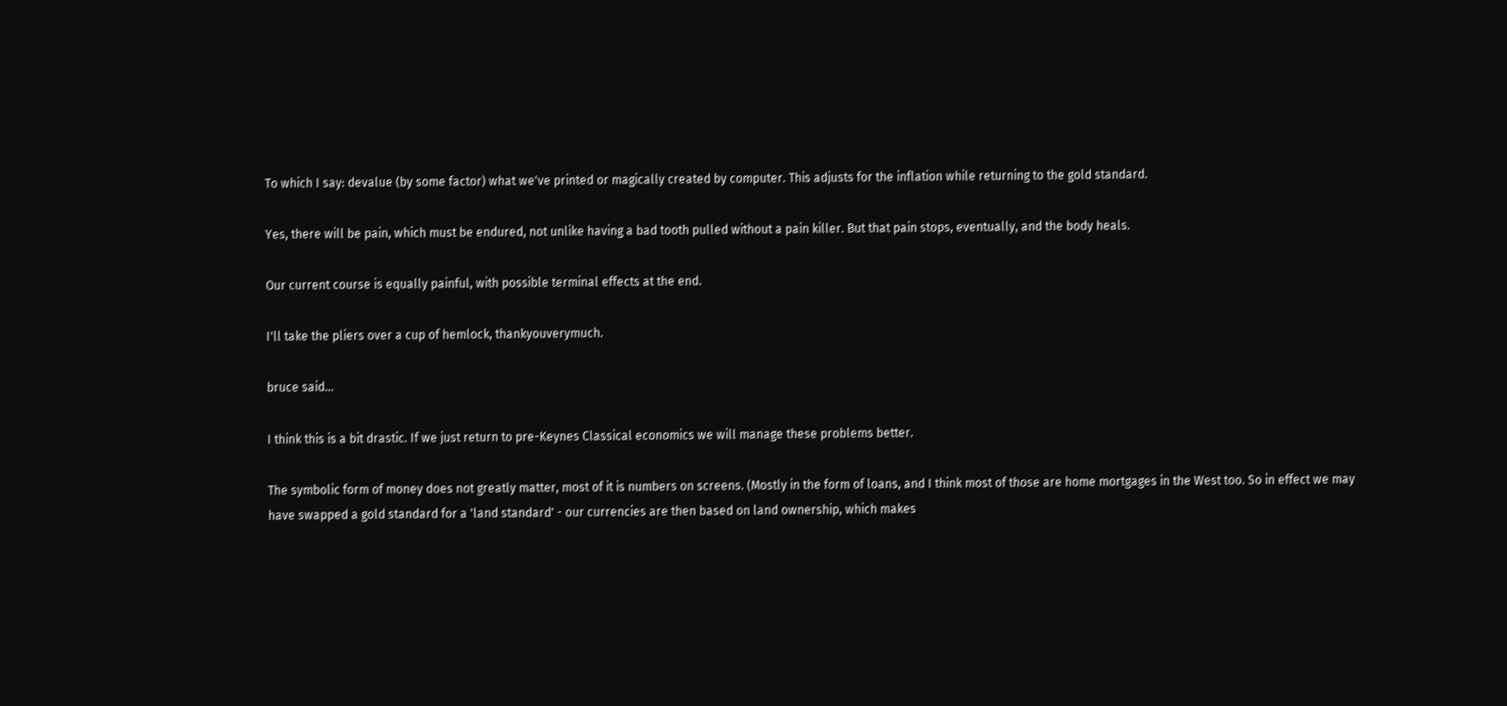To which I say: devalue (by some factor) what we've printed or magically created by computer. This adjusts for the inflation while returning to the gold standard.

Yes, there will be pain, which must be endured, not unlike having a bad tooth pulled without a pain killer. But that pain stops, eventually, and the body heals.

Our current course is equally painful, with possible terminal effects at the end.

I'll take the pliers over a cup of hemlock, thankyouverymuch.

bruce said...

I think this is a bit drastic. If we just return to pre-Keynes Classical economics we will manage these problems better.

The symbolic form of money does not greatly matter, most of it is numbers on screens. (Mostly in the form of loans, and I think most of those are home mortgages in the West too. So in effect we may have swapped a gold standard for a 'land standard' - our currencies are then based on land ownership, which makes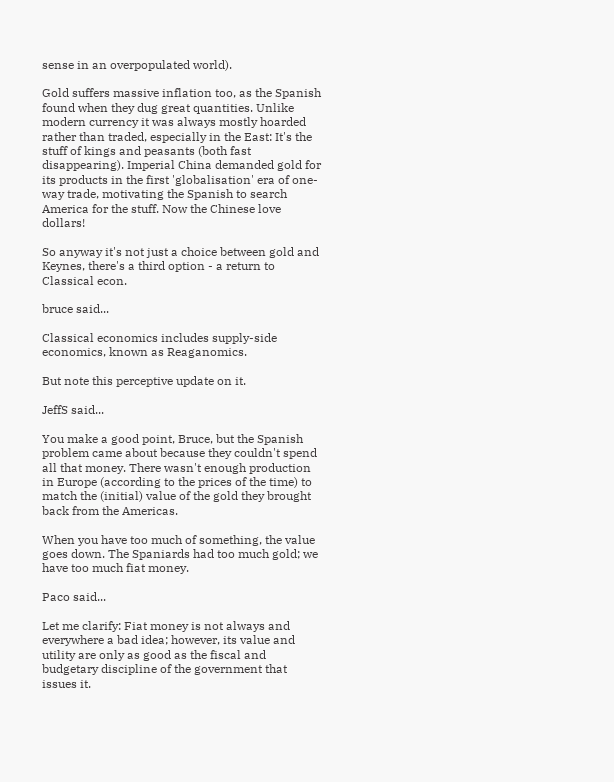sense in an overpopulated world).

Gold suffers massive inflation too, as the Spanish found when they dug great quantities. Unlike modern currency it was always mostly hoarded rather than traded, especially in the East: It's the stuff of kings and peasants (both fast disappearing). Imperial China demanded gold for its products in the first 'globalisation' era of one-way trade, motivating the Spanish to search America for the stuff. Now the Chinese love dollars!

So anyway it's not just a choice between gold and Keynes, there's a third option - a return to Classical econ.

bruce said...

Classical economics includes supply-side economics, known as Reaganomics.

But note this perceptive update on it.

JeffS said...

You make a good point, Bruce, but the Spanish problem came about because they couldn't spend all that money. There wasn't enough production in Europe (according to the prices of the time) to match the (initial) value of the gold they brought back from the Americas.

When you have too much of something, the value goes down. The Spaniards had too much gold; we have too much fiat money.

Paco said...

Let me clarify: Fiat money is not always and everywhere a bad idea; however, its value and utility are only as good as the fiscal and budgetary discipline of the government that issues it.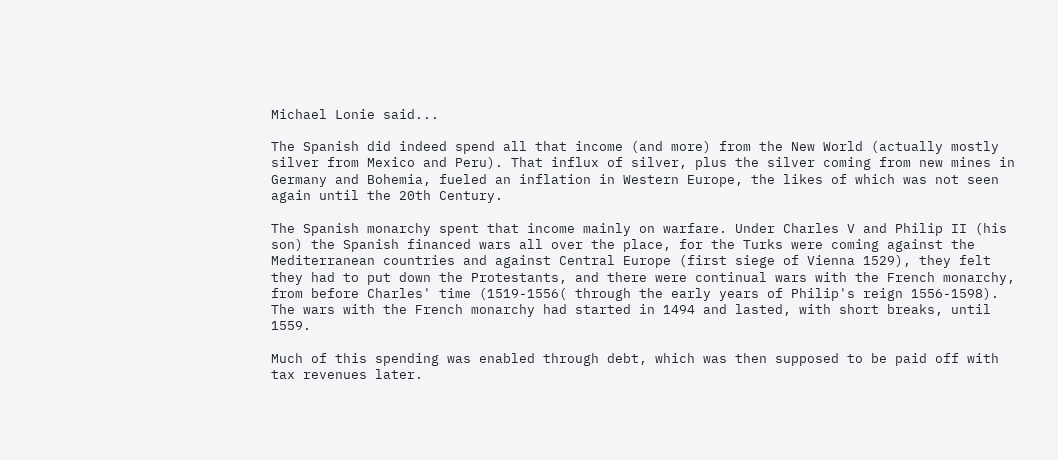Michael Lonie said...

The Spanish did indeed spend all that income (and more) from the New World (actually mostly silver from Mexico and Peru). That influx of silver, plus the silver coming from new mines in Germany and Bohemia, fueled an inflation in Western Europe, the likes of which was not seen again until the 20th Century.

The Spanish monarchy spent that income mainly on warfare. Under Charles V and Philip II (his son) the Spanish financed wars all over the place, for the Turks were coming against the Mediterranean countries and against Central Europe (first siege of Vienna 1529), they felt they had to put down the Protestants, and there were continual wars with the French monarchy, from before Charles' time (1519-1556( through the early years of Philip's reign 1556-1598). The wars with the French monarchy had started in 1494 and lasted, with short breaks, until 1559.

Much of this spending was enabled through debt, which was then supposed to be paid off with tax revenues later.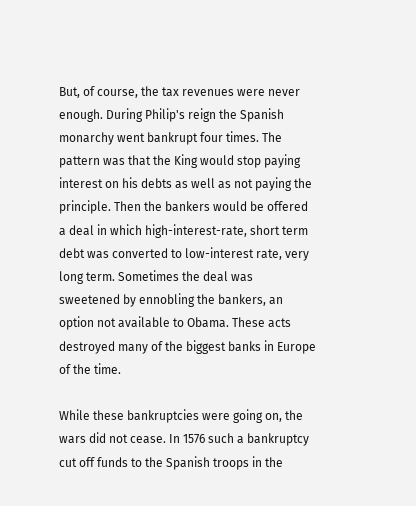But, of course, the tax revenues were never enough. During Philip's reign the Spanish monarchy went bankrupt four times. The pattern was that the King would stop paying interest on his debts as well as not paying the principle. Then the bankers would be offered a deal in which high-interest-rate, short term debt was converted to low-interest rate, very long term. Sometimes the deal was sweetened by ennobling the bankers, an option not available to Obama. These acts destroyed many of the biggest banks in Europe of the time.

While these bankruptcies were going on, the wars did not cease. In 1576 such a bankruptcy cut off funds to the Spanish troops in the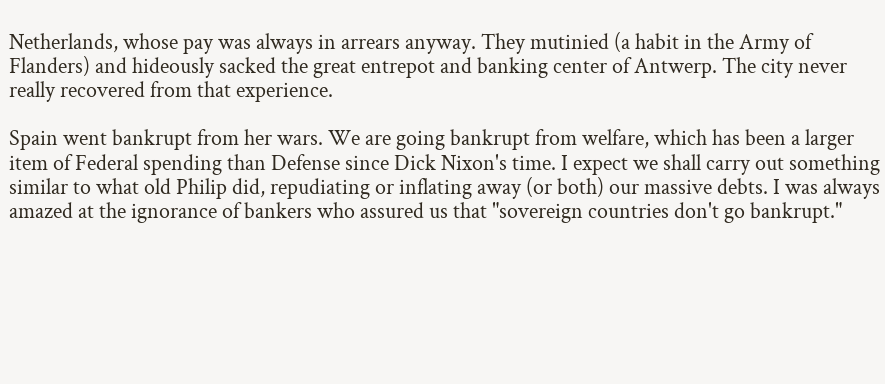Netherlands, whose pay was always in arrears anyway. They mutinied (a habit in the Army of Flanders) and hideously sacked the great entrepot and banking center of Antwerp. The city never really recovered from that experience.

Spain went bankrupt from her wars. We are going bankrupt from welfare, which has been a larger item of Federal spending than Defense since Dick Nixon's time. I expect we shall carry out something similar to what old Philip did, repudiating or inflating away (or both) our massive debts. I was always amazed at the ignorance of bankers who assured us that "sovereign countries don't go bankrupt."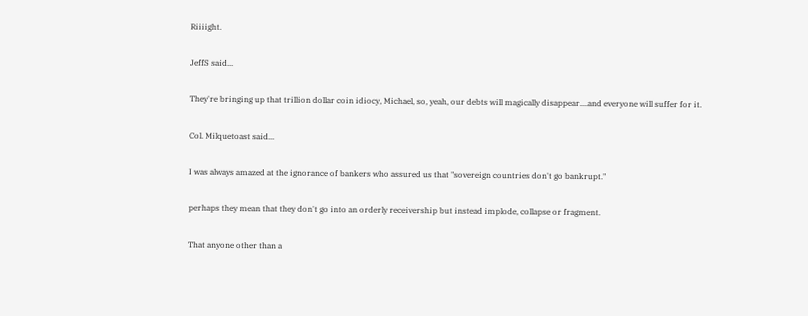Riiiight.

JeffS said...

They're bringing up that trillion dollar coin idiocy, Michael, so, yeah, our debts will magically disappear....and everyone will suffer for it.

Col. Milquetoast said...

I was always amazed at the ignorance of bankers who assured us that "sovereign countries don't go bankrupt."

perhaps they mean that they don't go into an orderly receivership but instead implode, collapse or fragment.

That anyone other than a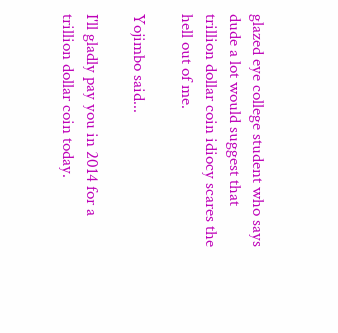glazed eye college student who says dude a lot would suggest that trillion dollar coin idiocy scares the hell out of me.

Yojimbo said...

I'll gladly pay you in 2014 for a trillion dollar coin today.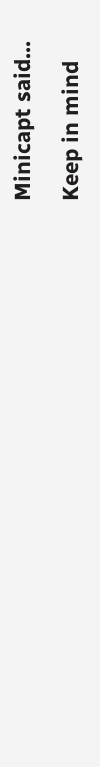Minicapt said...

Keep in mind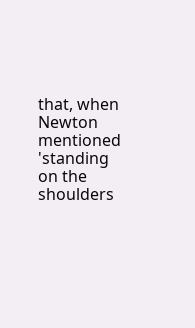that, when Newton mentioned 'standing on the shoulders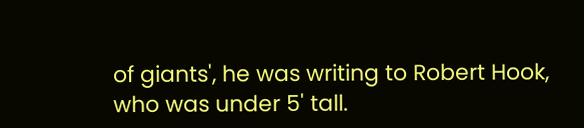of giants', he was writing to Robert Hook, who was under 5' tall.